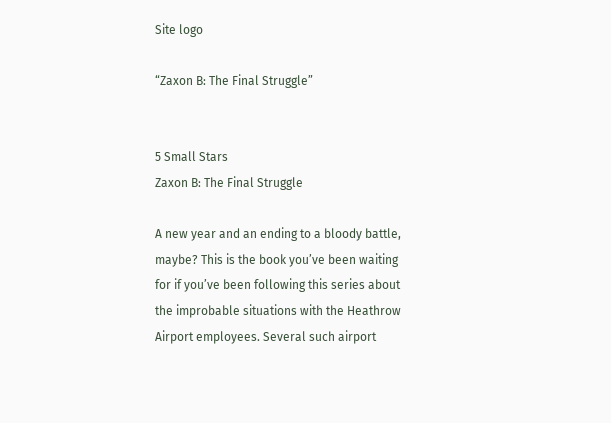Site logo

“Zaxon B: The Final Struggle”


5 Small Stars
Zaxon B: The Final Struggle

A new year and an ending to a bloody battle, maybe? This is the book you’ve been waiting for if you’ve been following this series about the improbable situations with the Heathrow Airport employees. Several such airport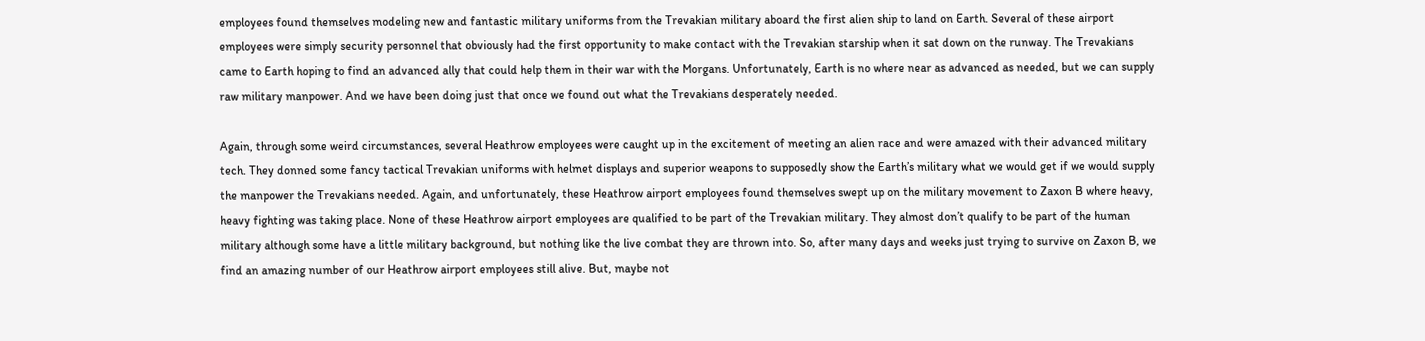employees found themselves modeling new and fantastic military uniforms from the Trevakian military aboard the first alien ship to land on Earth. Several of these airport employees were simply security personnel that obviously had the first opportunity to make contact with the Trevakian starship when it sat down on the runway. The Trevakians came to Earth hoping to find an advanced ally that could help them in their war with the Morgans. Unfortunately, Earth is no where near as advanced as needed, but we can supply raw military manpower. And we have been doing just that once we found out what the Trevakians desperately needed.

Again, through some weird circumstances, several Heathrow employees were caught up in the excitement of meeting an alien race and were amazed with their advanced military tech. They donned some fancy tactical Trevakian uniforms with helmet displays and superior weapons to supposedly show the Earth’s military what we would get if we would supply the manpower the Trevakians needed. Again, and unfortunately, these Heathrow airport employees found themselves swept up on the military movement to Zaxon B where heavy, heavy fighting was taking place. None of these Heathrow airport employees are qualified to be part of the Trevakian military. They almost don’t qualify to be part of the human military although some have a little military background, but nothing like the live combat they are thrown into. So, after many days and weeks just trying to survive on Zaxon B, we find an amazing number of our Heathrow airport employees still alive. But, maybe not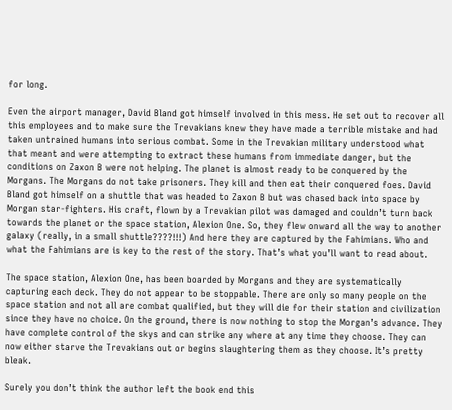for long.

Even the airport manager, David Bland got himself involved in this mess. He set out to recover all this employees and to make sure the Trevakians knew they have made a terrible mistake and had taken untrained humans into serious combat. Some in the Trevakian military understood what that meant and were attempting to extract these humans from immediate danger, but the conditions on Zaxon B were not helping. The planet is almost ready to be conquered by the Morgans. The Morgans do not take prisoners. They kill and then eat their conquered foes. David Bland got himself on a shuttle that was headed to Zaxon B but was chased back into space by Morgan star-fighters. His craft, flown by a Trevakian pilot was damaged and couldn’t turn back towards the planet or the space station, Alexion One. So, they flew onward all the way to another galaxy (really, in a small shuttle????!!!) And here they are captured by the Fahimians. Who and what the Fahimians are is key to the rest of the story. That’s what you’ll want to read about.

The space station, Alexion One, has been boarded by Morgans and they are systematically capturing each deck. They do not appear to be stoppable. There are only so many people on the space station and not all are combat qualified, but they will die for their station and civilization since they have no choice. On the ground, there is now nothing to stop the Morgan’s advance. They have complete control of the skys and can strike any where at any time they choose. They can now either starve the Trevakians out or begins slaughtering them as they choose. It’s pretty bleak.

Surely you don’t think the author left the book end this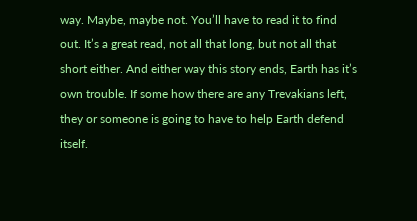way. Maybe, maybe not. You’ll have to read it to find out. It’s a great read, not all that long, but not all that short either. And either way this story ends, Earth has it’s own trouble. If some how there are any Trevakians left, they or someone is going to have to help Earth defend itself.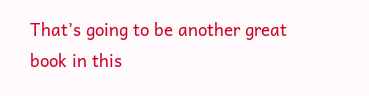That’s going to be another great book in this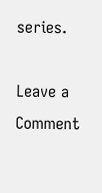series.

Leave a Comment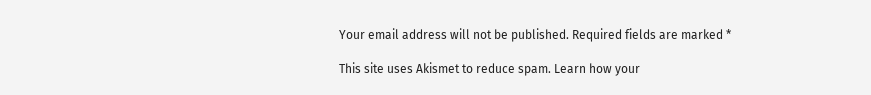Your email address will not be published. Required fields are marked *

This site uses Akismet to reduce spam. Learn how your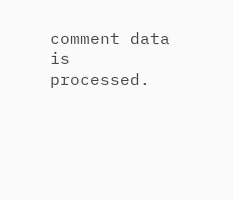comment data is processed.